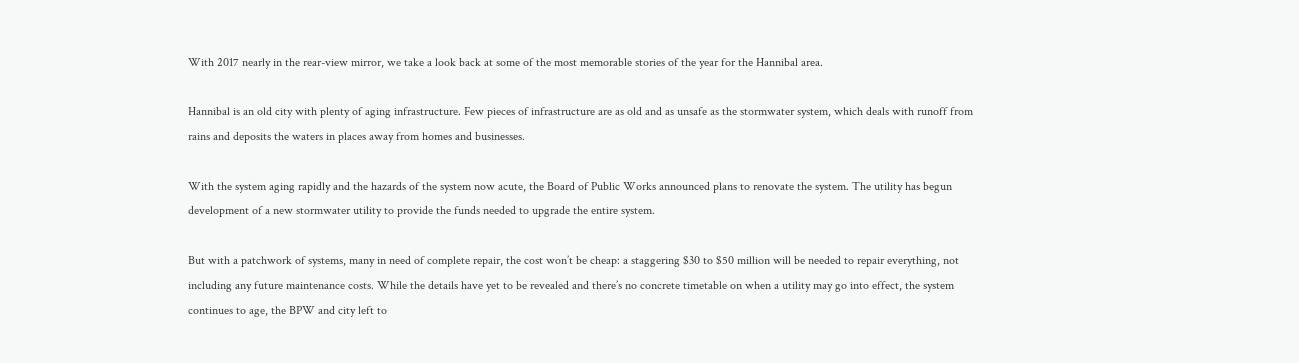With 2017 nearly in the rear-view mirror, we take a look back at some of the most memorable stories of the year for the Hannibal area.

Hannibal is an old city with plenty of aging infrastructure. Few pieces of infrastructure are as old and as unsafe as the stormwater system, which deals with runoff from rains and deposits the waters in places away from homes and businesses.

With the system aging rapidly and the hazards of the system now acute, the Board of Public Works announced plans to renovate the system. The utility has begun development of a new stormwater utility to provide the funds needed to upgrade the entire system.

But with a patchwork of systems, many in need of complete repair, the cost won’t be cheap: a staggering $30 to $50 million will be needed to repair everything, not including any future maintenance costs. While the details have yet to be revealed and there’s no concrete timetable on when a utility may go into effect, the system continues to age, the BPW and city left to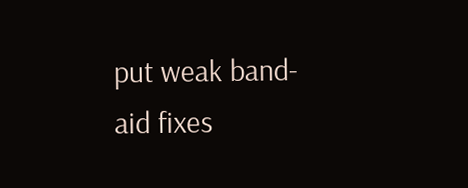put weak band-aid fixes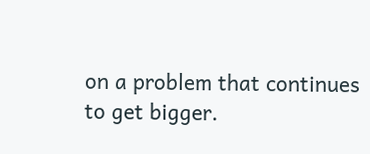on a problem that continues to get bigger.